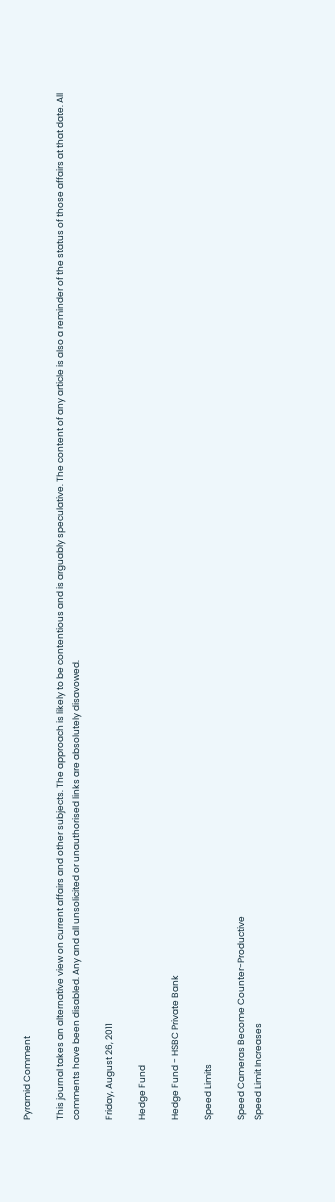Pyramid Comment

This journal takes an alternative view on current affairs and other subjects. The approach is likely to be contentious and is arguably speculative. The content of any article is also a reminder of the status of those affairs at that date. All comments have been disabled. Any and all unsolicited or unauthorised links are absolutely disavowed.

Friday, August 26, 2011

Hedge Fund

Hedge Fund - HSBC Private Bank

Speed Limits

Speed Cameras Become Counter-Productive
Speed Limit Increases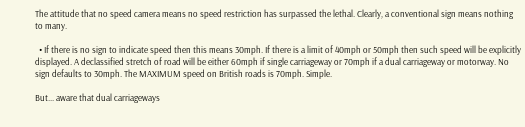The attitude that no speed camera means no speed restriction has surpassed the lethal. Clearly, a conventional sign means nothing to many.

  • If there is no sign to indicate speed then this means 30mph. If there is a limit of 40mph or 50mph then such speed will be explicitly displayed. A declassified stretch of road will be either 60mph if single carriageway or 70mph if a dual carriageway or motorway. No sign defaults to 30mph. The MAXIMUM speed on British roads is 70mph. Simple.

But... aware that dual carriageways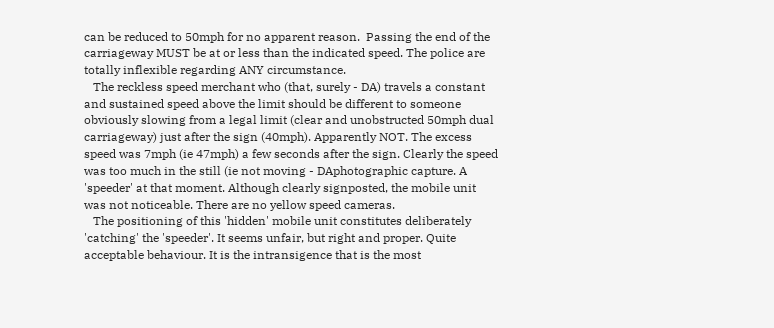can be reduced to 50mph for no apparent reason.  Passing the end of the carriageway MUST be at or less than the indicated speed. The police are totally inflexible regarding ANY circumstance.
   The reckless speed merchant who (that, surely - DA) travels a constant and sustained speed above the limit should be different to someone obviously slowing from a legal limit (clear and unobstructed 50mph dual carriageway) just after the sign (40mph). Apparently NOT. The excess speed was 7mph (ie 47mph) a few seconds after the sign. Clearly the speed was too much in the still (ie not moving - DAphotographic capture. A 'speeder' at that moment. Although clearly signposted, the mobile unit was not noticeable. There are no yellow speed cameras.
   The positioning of this 'hidden' mobile unit constitutes deliberately 'catching' the 'speeder'. It seems unfair, but right and proper. Quite acceptable behaviour. It is the intransigence that is the most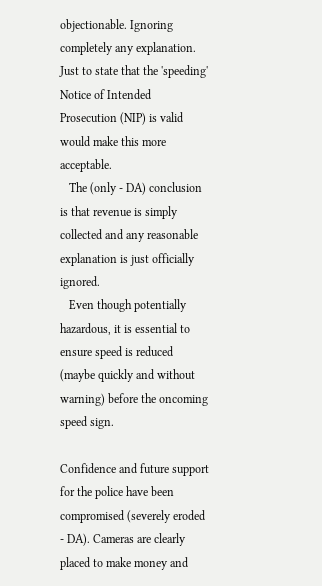objectionable. Ignoring completely any explanation. Just to state that the 'speeding' Notice of Intended  Prosecution (NIP) is valid would make this more acceptable.
   The (only - DA) conclusion is that revenue is simply collected and any reasonable explanation is just officially ignored.
   Even though potentially hazardous, it is essential to ensure speed is reduced (maybe quickly and without warning) before the oncoming speed sign.

Confidence and future support for the police have been compromised (severely eroded - DA). Cameras are clearly placed to make money and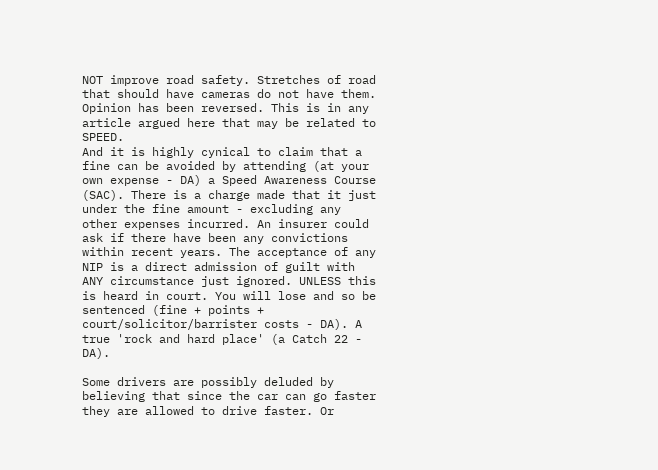NOT improve road safety. Stretches of road that should have cameras do not have them. Opinion has been reversed. This is in any article argued here that may be related to SPEED.
And it is highly cynical to claim that a fine can be avoided by attending (at your own expense - DA) a Speed Awareness Course (SAC). There is a charge made that it just under the fine amount - excluding any other expenses incurred. An insurer could ask if there have been any convictions within recent years. The acceptance of any NIP is a direct admission of guilt with ANY circumstance just ignored. UNLESS this is heard in court. You will lose and so be sentenced (fine + points + court/solicitor/barrister costs - DA). A true 'rock and hard place' (a Catch 22 - DA).

Some drivers are possibly deluded by believing that since the car can go faster they are allowed to drive faster. Or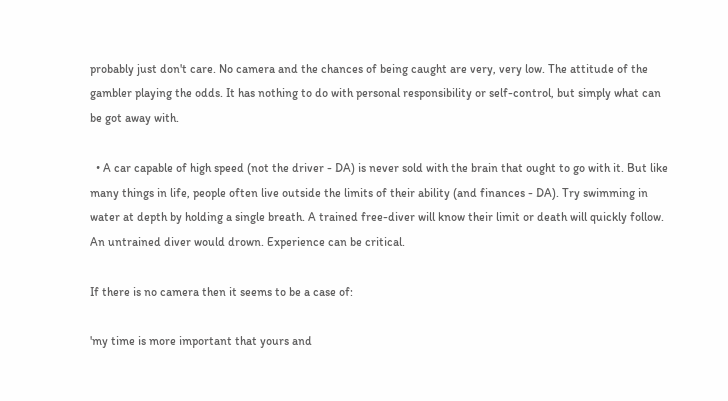probably just don't care. No camera and the chances of being caught are very, very low. The attitude of the gambler playing the odds. It has nothing to do with personal responsibility or self-control, but simply what can be got away with.

  • A car capable of high speed (not the driver - DA) is never sold with the brain that ought to go with it. But like many things in life, people often live outside the limits of their ability (and finances - DA). Try swimming in water at depth by holding a single breath. A trained free-diver will know their limit or death will quickly follow. An untrained diver would drown. Experience can be critical.

If there is no camera then it seems to be a case of:

'my time is more important that yours and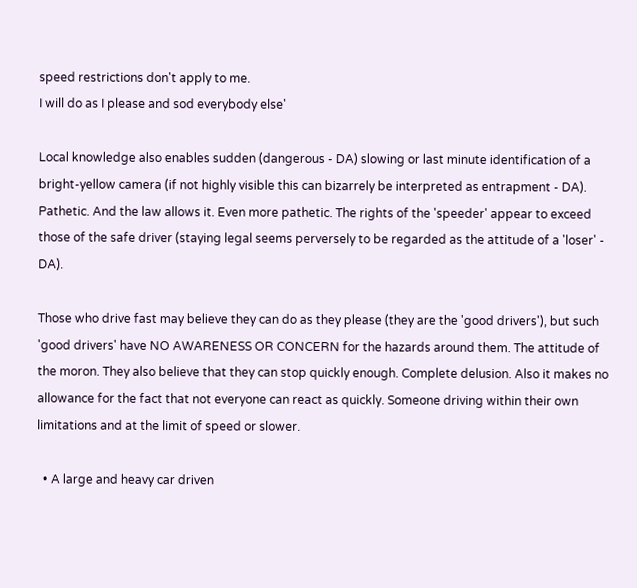speed restrictions don't apply to me.
I will do as I please and sod everybody else'

Local knowledge also enables sudden (dangerous - DA) slowing or last minute identification of a bright-yellow camera (if not highly visible this can bizarrely be interpreted as entrapment - DA). Pathetic. And the law allows it. Even more pathetic. The rights of the 'speeder' appear to exceed those of the safe driver (staying legal seems perversely to be regarded as the attitude of a 'loser' - DA).

Those who drive fast may believe they can do as they please (they are the 'good drivers'), but such 'good drivers' have NO AWARENESS OR CONCERN for the hazards around them. The attitude of the moron. They also believe that they can stop quickly enough. Complete delusion. Also it makes no allowance for the fact that not everyone can react as quickly. Someone driving within their own limitations and at the limit of speed or slower.

  • A large and heavy car driven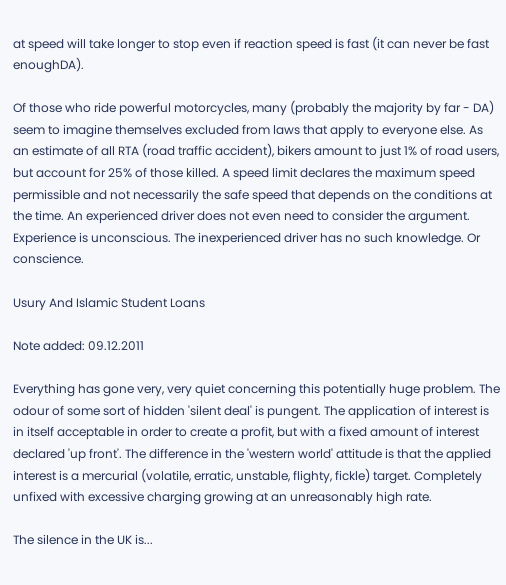at speed will take longer to stop even if reaction speed is fast (it can never be fast enoughDA).

Of those who ride powerful motorcycles, many (probably the majority by far - DA) seem to imagine themselves excluded from laws that apply to everyone else. As an estimate of all RTA (road traffic accident), bikers amount to just 1% of road users, but account for 25% of those killed. A speed limit declares the maximum speed permissible and not necessarily the safe speed that depends on the conditions at the time. An experienced driver does not even need to consider the argument. Experience is unconscious. The inexperienced driver has no such knowledge. Or conscience.

Usury And Islamic Student Loans

Note added: 09.12.2011

Everything has gone very, very quiet concerning this potentially huge problem. The odour of some sort of hidden 'silent deal' is pungent. The application of interest is in itself acceptable in order to create a profit, but with a fixed amount of interest declared 'up front'. The difference in the 'western world' attitude is that the applied interest is a mercurial (volatile, erratic, unstable, flighty, fickle) target. Completely unfixed with excessive charging growing at an unreasonably high rate.

The silence in the UK is...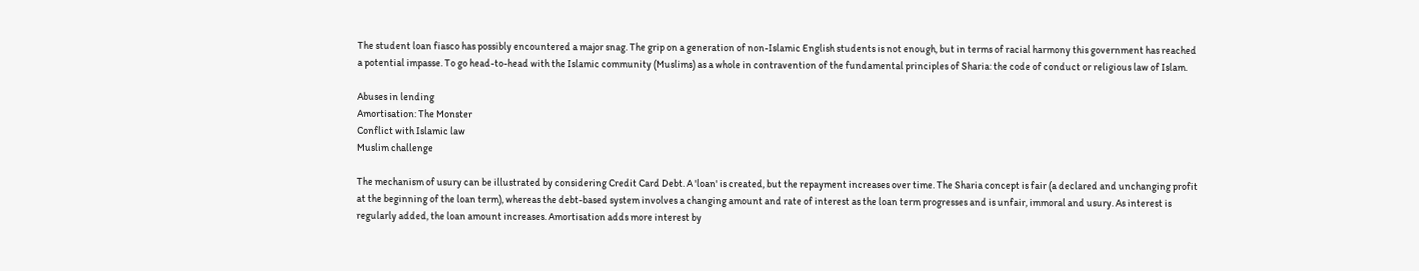The student loan fiasco has possibly encountered a major snag. The grip on a generation of non-Islamic English students is not enough, but in terms of racial harmony this government has reached a potential impasse. To go head-to-head with the Islamic community (Muslims) as a whole in contravention of the fundamental principles of Sharia: the code of conduct or religious law of Islam.

Abuses in lending
Amortisation: The Monster
Conflict with Islamic law
Muslim challenge

The mechanism of usury can be illustrated by considering Credit Card Debt. A 'loan' is created, but the repayment increases over time. The Sharia concept is fair (a declared and unchanging profit at the beginning of the loan term), whereas the debt-based system involves a changing amount and rate of interest as the loan term progresses and is unfair, immoral and usury. As interest is regularly added, the loan amount increases. Amortisation adds more interest by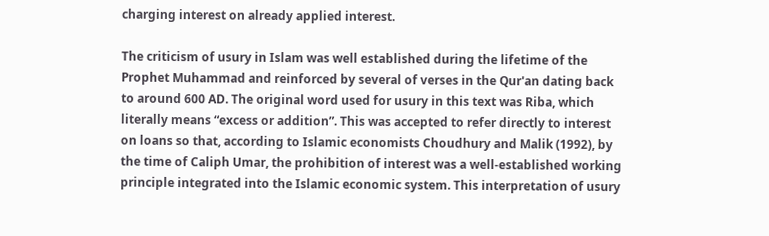charging interest on already applied interest.

The criticism of usury in Islam was well established during the lifetime of the Prophet Muhammad and reinforced by several of verses in the Qur'an dating back to around 600 AD. The original word used for usury in this text was Riba, which literally means “excess or addition”. This was accepted to refer directly to interest on loans so that, according to Islamic economists Choudhury and Malik (1992), by the time of Caliph Umar, the prohibition of interest was a well-established working principle integrated into the Islamic economic system. This interpretation of usury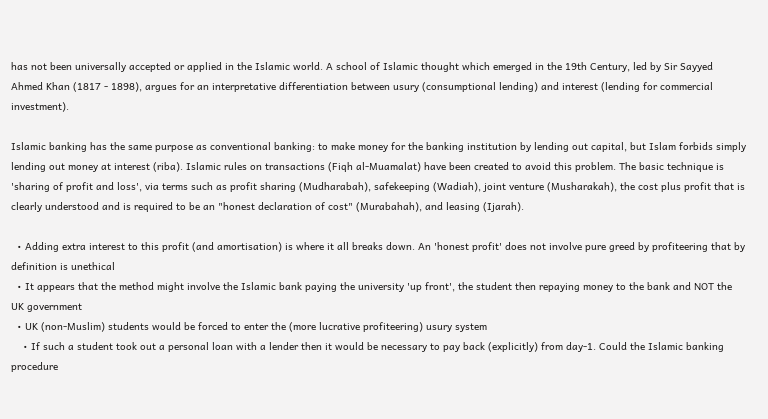has not been universally accepted or applied in the Islamic world. A school of Islamic thought which emerged in the 19th Century, led by Sir Sayyed Ahmed Khan (1817 - 1898), argues for an interpretative differentiation between usury (consumptional lending) and interest (lending for commercial investment).

Islamic banking has the same purpose as conventional banking: to make money for the banking institution by lending out capital, but Islam forbids simply lending out money at interest (riba). Islamic rules on transactions (Fiqh al-Muamalat) have been created to avoid this problem. The basic technique is 'sharing of profit and loss', via terms such as profit sharing (Mudharabah), safekeeping (Wadiah), joint venture (Musharakah), the cost plus profit that is clearly understood and is required to be an "honest declaration of cost" (Murabahah), and leasing (Ijarah).

  • Adding extra interest to this profit (and amortisation) is where it all breaks down. An 'honest profit' does not involve pure greed by profiteering that by definition is unethical
  • It appears that the method might involve the Islamic bank paying the university 'up front', the student then repaying money to the bank and NOT the UK government
  • UK (non-Muslim) students would be forced to enter the (more lucrative profiteering) usury system
    • If such a student took out a personal loan with a lender then it would be necessary to pay back (explicitly) from day-1. Could the Islamic banking procedure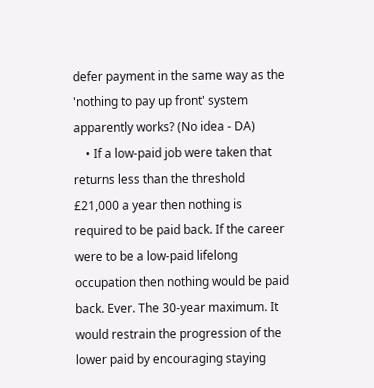defer payment in the same way as the 'nothing to pay up front' system apparently works? (No idea - DA)
    • If a low-paid job were taken that returns less than the threshold £21,000 a year then nothing is required to be paid back. If the career were to be a low-paid lifelong occupation then nothing would be paid back. Ever. The 30-year maximum. It would restrain the progression of the lower paid by encouraging staying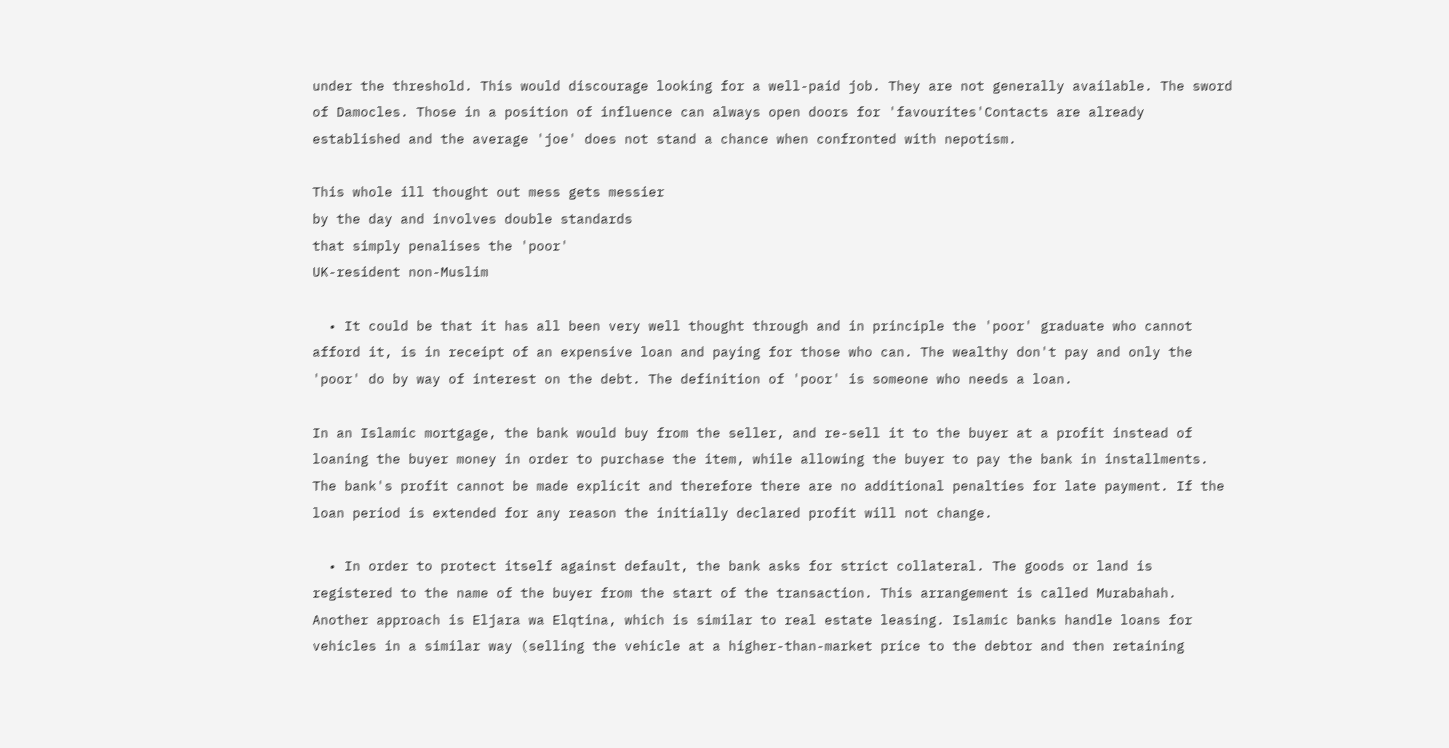under the threshold. This would discourage looking for a well-paid job. They are not generally available. The sword of Damocles. Those in a position of influence can always open doors for 'favourites'Contacts are already established and the average 'joe' does not stand a chance when confronted with nepotism.

This whole ill thought out mess gets messier
by the day and involves double standards
that simply penalises the 'poor'
UK-resident non-Muslim

  • It could be that it has all been very well thought through and in principle the 'poor' graduate who cannot afford it, is in receipt of an expensive loan and paying for those who can. The wealthy don't pay and only the 'poor' do by way of interest on the debt. The definition of 'poor' is someone who needs a loan.

In an Islamic mortgage, the bank would buy from the seller, and re-sell it to the buyer at a profit instead of loaning the buyer money in order to purchase the item, while allowing the buyer to pay the bank in installments. The bank's profit cannot be made explicit and therefore there are no additional penalties for late payment. If the loan period is extended for any reason the initially declared profit will not change.

  • In order to protect itself against default, the bank asks for strict collateral. The goods or land is registered to the name of the buyer from the start of the transaction. This arrangement is called Murabahah. Another approach is Eljara wa Elqtina, which is similar to real estate leasing. Islamic banks handle loans for vehicles in a similar way (selling the vehicle at a higher-than-market price to the debtor and then retaining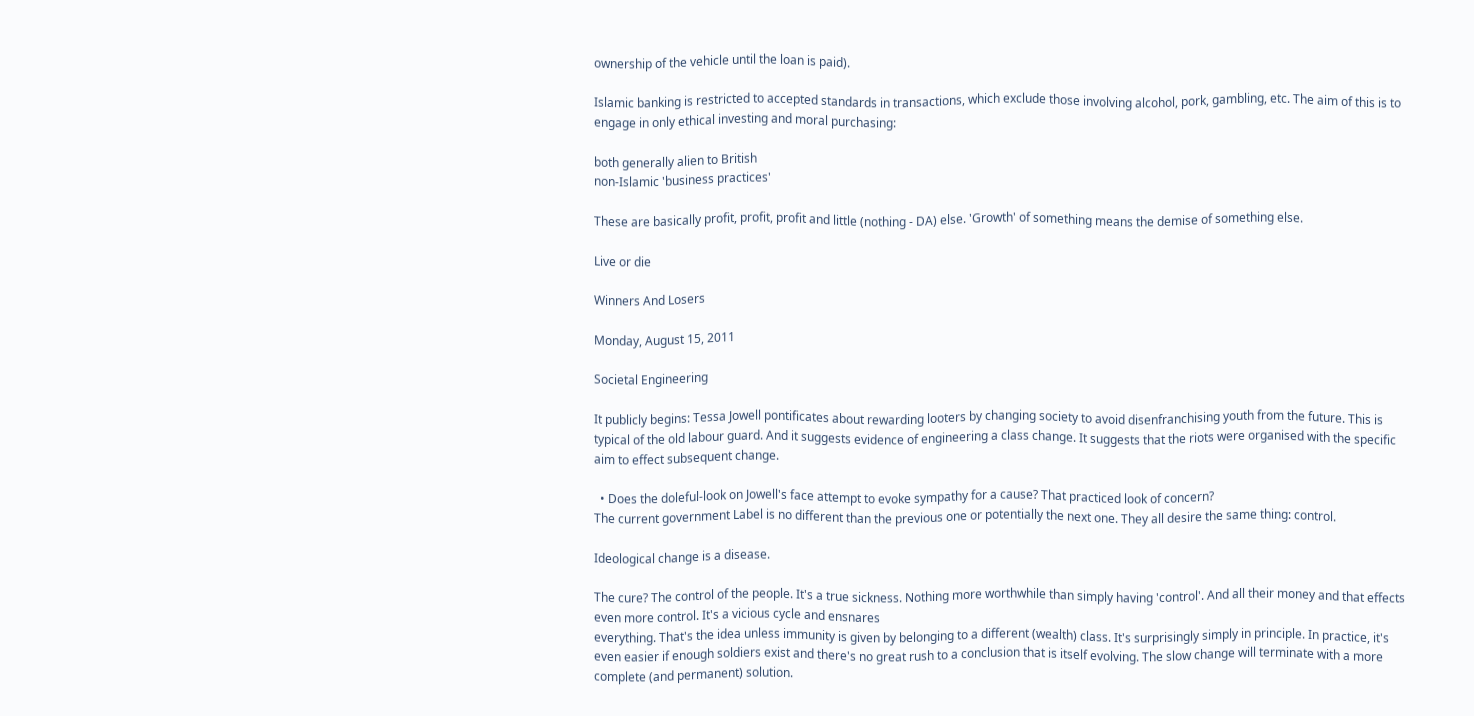ownership of the vehicle until the loan is paid).

Islamic banking is restricted to accepted standards in transactions, which exclude those involving alcohol, pork, gambling, etc. The aim of this is to engage in only ethical investing and moral purchasing:

both generally alien to British
non-Islamic 'business practices'

These are basically profit, profit, profit and little (nothing - DA) else. 'Growth' of something means the demise of something else.

Live or die

Winners And Losers

Monday, August 15, 2011

Societal Engineering

It publicly begins: Tessa Jowell pontificates about rewarding looters by changing society to avoid disenfranchising youth from the future. This is typical of the old labour guard. And it suggests evidence of engineering a class change. It suggests that the riots were organised with the specific aim to effect subsequent change.

  • Does the doleful-look on Jowell's face attempt to evoke sympathy for a cause? That practiced look of concern?
The current government Label is no different than the previous one or potentially the next one. They all desire the same thing: control.

Ideological change is a disease.

The cure? The control of the people. It's a true sickness. Nothing more worthwhile than simply having 'control'. And all their money and that effects even more control. It's a vicious cycle and ensnares
everything. That's the idea unless immunity is given by belonging to a different (wealth) class. It's surprisingly simply in principle. In practice, it's even easier if enough soldiers exist and there's no great rush to a conclusion that is itself evolving. The slow change will terminate with a more complete (and permanent) solution.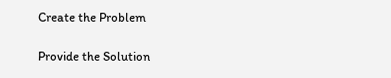Create the Problem

Provide the Solution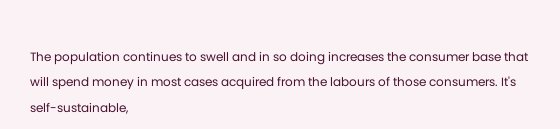The population continues to swell and in so doing increases the consumer base that will spend money in most cases acquired from the labours of those consumers. It's self-sustainable,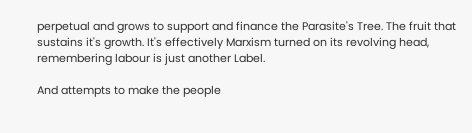perpetual and grows to support and finance the Parasite's Tree. The fruit that sustains it's growth. It's effectively Marxism turned on its revolving head, remembering labour is just another Label.

And attempts to make the people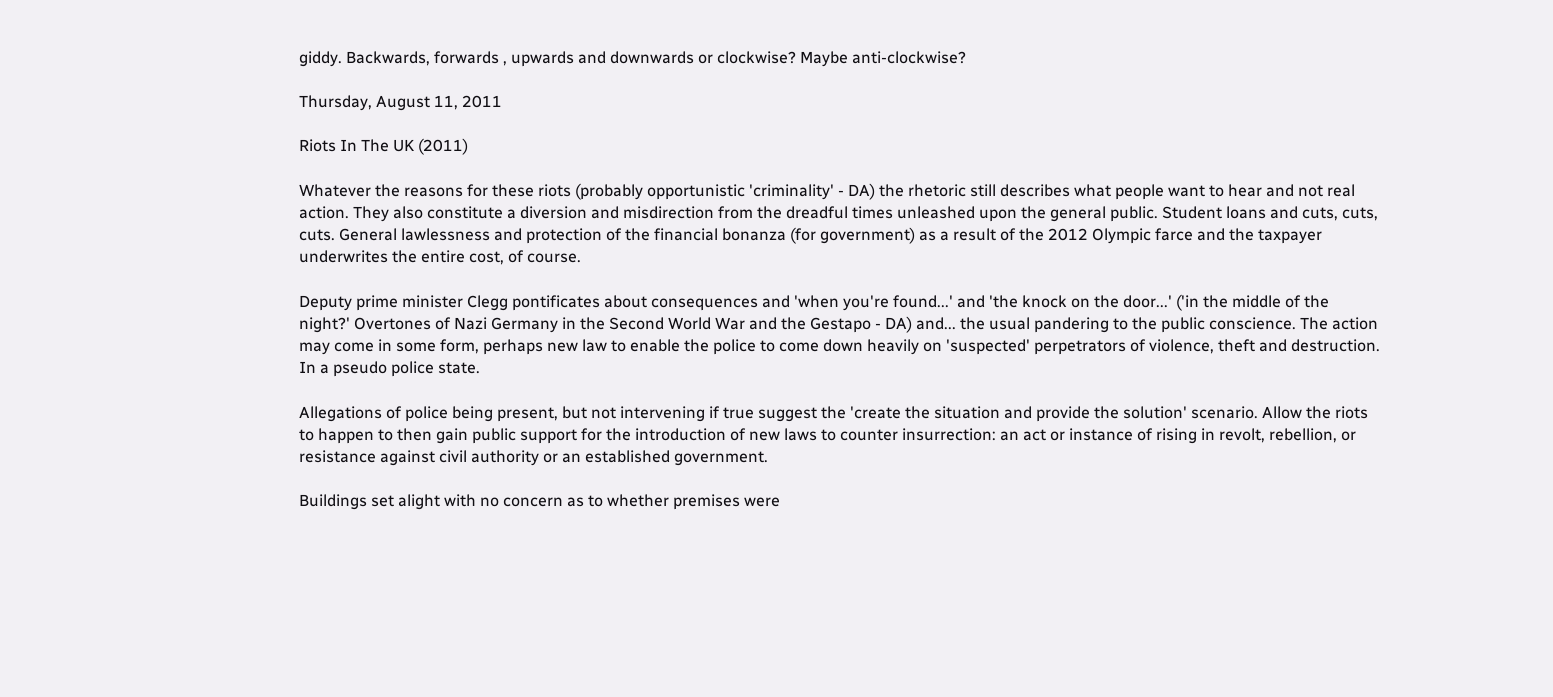giddy. Backwards, forwards , upwards and downwards or clockwise? Maybe anti-clockwise?

Thursday, August 11, 2011

Riots In The UK (2011)

Whatever the reasons for these riots (probably opportunistic 'criminality' - DA) the rhetoric still describes what people want to hear and not real action. They also constitute a diversion and misdirection from the dreadful times unleashed upon the general public. Student loans and cuts, cuts, cuts. General lawlessness and protection of the financial bonanza (for government) as a result of the 2012 Olympic farce and the taxpayer underwrites the entire cost, of course.

Deputy prime minister Clegg pontificates about consequences and 'when you're found...' and 'the knock on the door...' ('in the middle of the night?' Overtones of Nazi Germany in the Second World War and the Gestapo - DA) and... the usual pandering to the public conscience. The action may come in some form, perhaps new law to enable the police to come down heavily on 'suspected' perpetrators of violence, theft and destruction. In a pseudo police state.

Allegations of police being present, but not intervening if true suggest the 'create the situation and provide the solution' scenario. Allow the riots to happen to then gain public support for the introduction of new laws to counter insurrection: an act or instance of rising in revolt, rebellion, or resistance against civil authority or an established government.

Buildings set alight with no concern as to whether premises were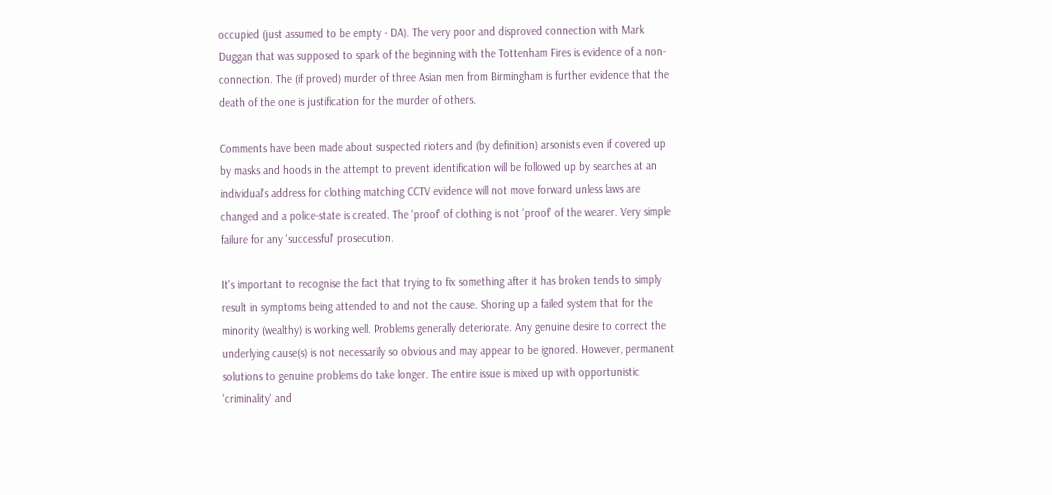occupied (just assumed to be empty - DA). The very poor and disproved connection with Mark Duggan that was supposed to spark of the beginning with the Tottenham Fires is evidence of a non-connection. The (if proved) murder of three Asian men from Birmingham is further evidence that the death of the one is justification for the murder of others.

Comments have been made about suspected rioters and (by definition) arsonists even if covered up by masks and hoods in the attempt to prevent identification will be followed up by searches at an individual's address for clothing matching CCTV evidence will not move forward unless laws are changed and a police-state is created. The 'proof' of clothing is not 'proof' of the wearer. Very simple failure for any 'successful' prosecution.

It's important to recognise the fact that trying to fix something after it has broken tends to simply result in symptoms being attended to and not the cause. Shoring up a failed system that for the minority (wealthy) is working well. Problems generally deteriorate. Any genuine desire to correct the underlying cause(s) is not necessarily so obvious and may appear to be ignored. However, permanent solutions to genuine problems do take longer. The entire issue is mixed up with opportunistic 'criminality' and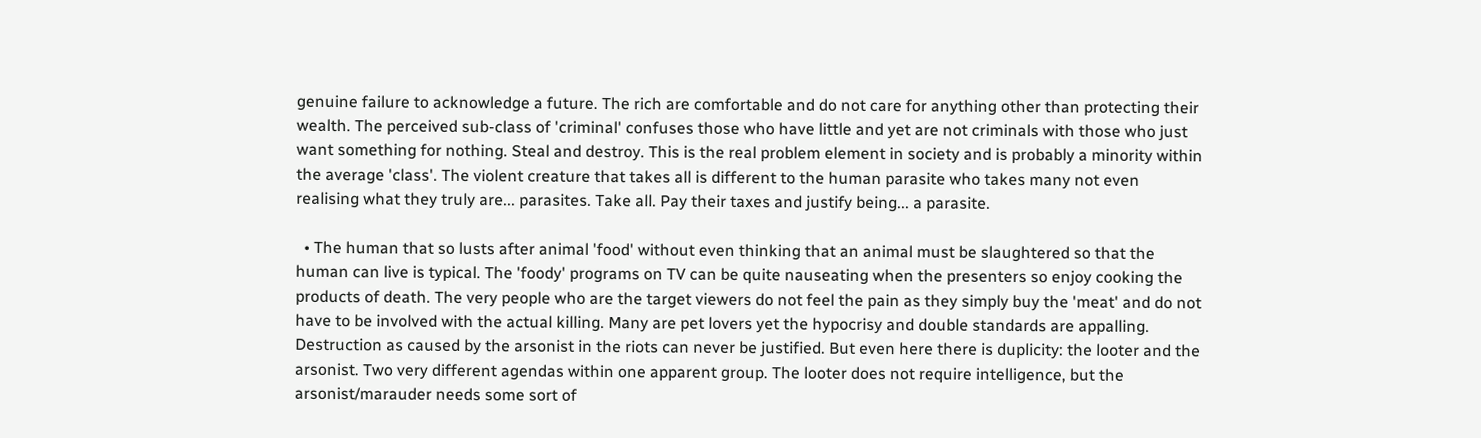genuine failure to acknowledge a future. The rich are comfortable and do not care for anything other than protecting their wealth. The perceived sub-class of 'criminal' confuses those who have little and yet are not criminals with those who just want something for nothing. Steal and destroy. This is the real problem element in society and is probably a minority within the average 'class'. The violent creature that takes all is different to the human parasite who takes many not even realising what they truly are... parasites. Take all. Pay their taxes and justify being... a parasite.

  • The human that so lusts after animal 'food' without even thinking that an animal must be slaughtered so that the human can live is typical. The 'foody' programs on TV can be quite nauseating when the presenters so enjoy cooking the products of death. The very people who are the target viewers do not feel the pain as they simply buy the 'meat' and do not have to be involved with the actual killing. Many are pet lovers yet the hypocrisy and double standards are appalling.
Destruction as caused by the arsonist in the riots can never be justified. But even here there is duplicity: the looter and the arsonist. Two very different agendas within one apparent group. The looter does not require intelligence, but the arsonist/marauder needs some sort of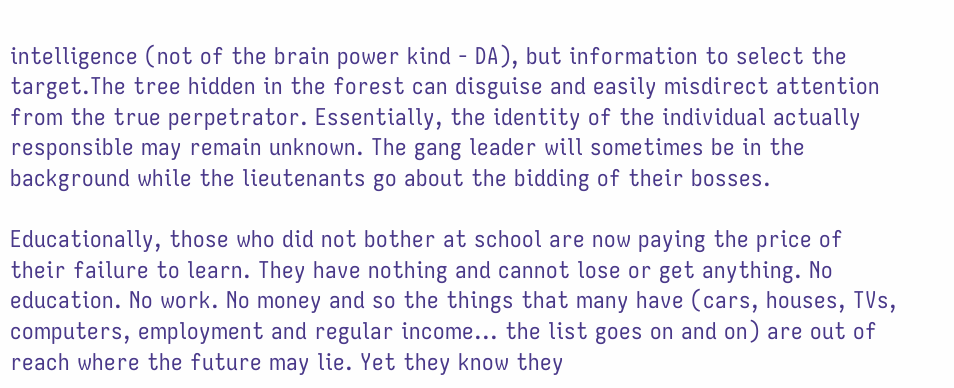intelligence (not of the brain power kind - DA), but information to select the target.The tree hidden in the forest can disguise and easily misdirect attention from the true perpetrator. Essentially, the identity of the individual actually responsible may remain unknown. The gang leader will sometimes be in the background while the lieutenants go about the bidding of their bosses.

Educationally, those who did not bother at school are now paying the price of their failure to learn. They have nothing and cannot lose or get anything. No education. No work. No money and so the things that many have (cars, houses, TVs, computers, employment and regular income... the list goes on and on) are out of reach where the future may lie. Yet they know they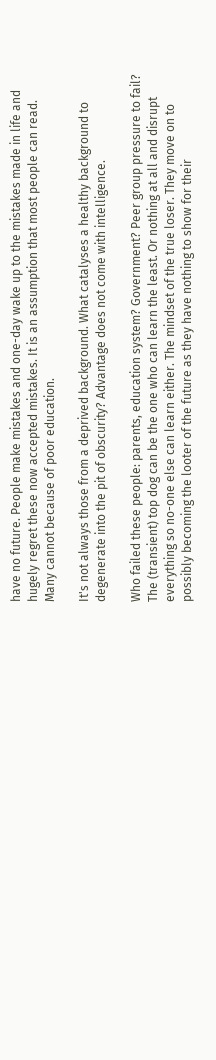have no future. People make mistakes and one-day wake up to the mistakes made in life and hugely regret these now accepted mistakes. It is an assumption that most people can read. Many cannot because of poor education.

It's not always those from a deprived background. What catalyses a healthy background to degenerate into the pit of obscurity? Advantage does not come with intelligence.

Who failed these people: parents, education system? Government? Peer group pressure to fail? The (transient) top dog can be the one who can learn the least. Or nothing at all and disrupt everything so no-one else can learn either. The mindset of the true loser. They move on to possibly becoming the looter of the future as they have nothing to show for their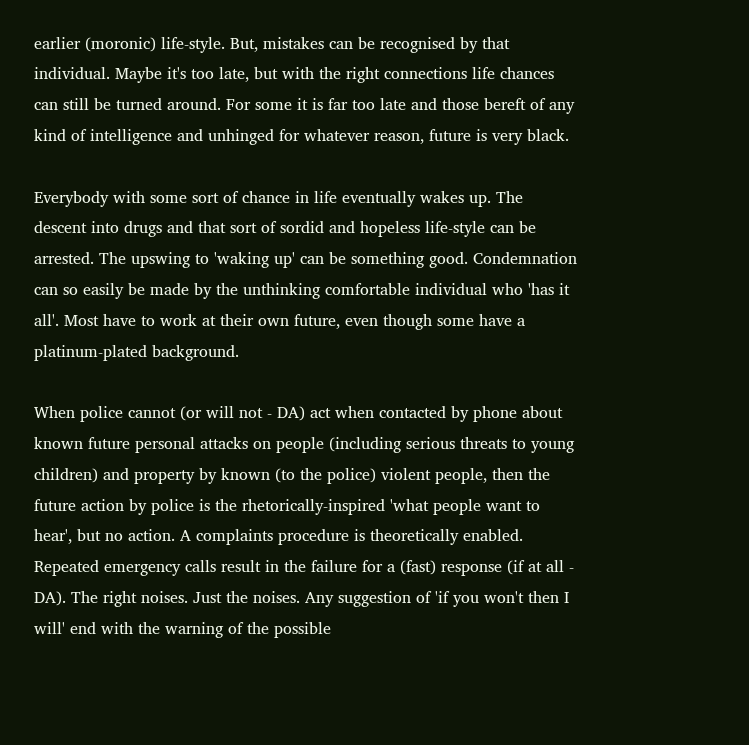earlier (moronic) life-style. But, mistakes can be recognised by that individual. Maybe it's too late, but with the right connections life chances can still be turned around. For some it is far too late and those bereft of any kind of intelligence and unhinged for whatever reason, future is very black.

Everybody with some sort of chance in life eventually wakes up. The descent into drugs and that sort of sordid and hopeless life-style can be arrested. The upswing to 'waking up' can be something good. Condemnation can so easily be made by the unthinking comfortable individual who 'has it all'. Most have to work at their own future, even though some have a platinum-plated background.

When police cannot (or will not - DA) act when contacted by phone about known future personal attacks on people (including serious threats to young children) and property by known (to the police) violent people, then the future action by police is the rhetorically-inspired 'what people want to hear', but no action. A complaints procedure is theoretically enabled. Repeated emergency calls result in the failure for a (fast) response (if at all - DA). The right noises. Just the noises. Any suggestion of 'if you won't then I will' end with the warning of the possible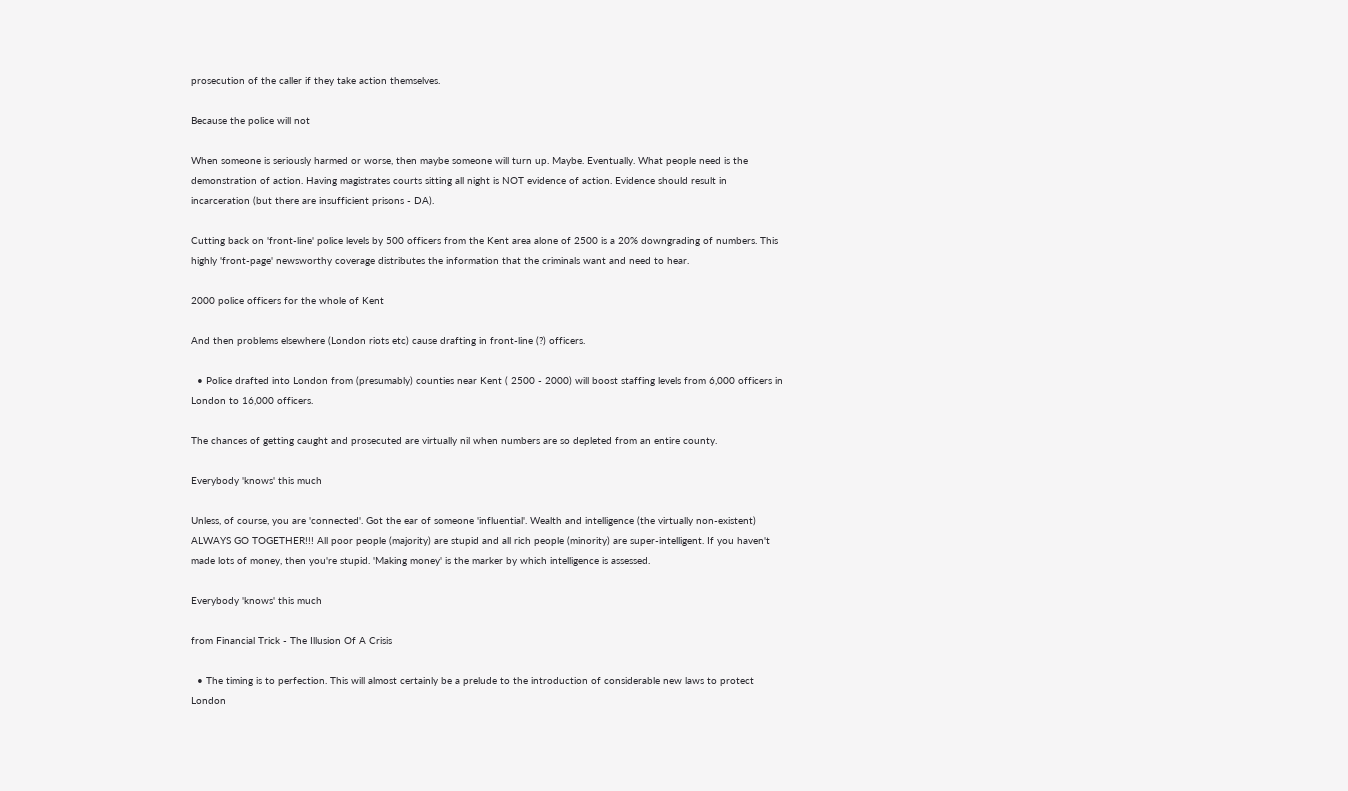prosecution of the caller if they take action themselves.

Because the police will not

When someone is seriously harmed or worse, then maybe someone will turn up. Maybe. Eventually. What people need is the demonstration of action. Having magistrates courts sitting all night is NOT evidence of action. Evidence should result in incarceration (but there are insufficient prisons - DA).

Cutting back on 'front-line' police levels by 500 officers from the Kent area alone of 2500 is a 20% downgrading of numbers. This highly 'front-page' newsworthy coverage distributes the information that the criminals want and need to hear.

2000 police officers for the whole of Kent

And then problems elsewhere (London riots etc) cause drafting in front-line (?) officers.

  • Police drafted into London from (presumably) counties near Kent ( 2500 - 2000) will boost staffing levels from 6,000 officers in London to 16,000 officers.

The chances of getting caught and prosecuted are virtually nil when numbers are so depleted from an entire county.

Everybody 'knows' this much

Unless, of course, you are 'connected'. Got the ear of someone 'influential'. Wealth and intelligence (the virtually non-existent) ALWAYS GO TOGETHER!!! All poor people (majority) are stupid and all rich people (minority) are super-intelligent. If you haven't made lots of money, then you're stupid. 'Making money' is the marker by which intelligence is assessed.

Everybody 'knows' this much

from Financial Trick - The Illusion Of A Crisis

  • The timing is to perfection. This will almost certainly be a prelude to the introduction of considerable new laws to protect London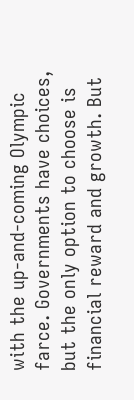with the up-and-coming Olympic farce. Governments have choices, but the only option to choose is financial reward and growth. But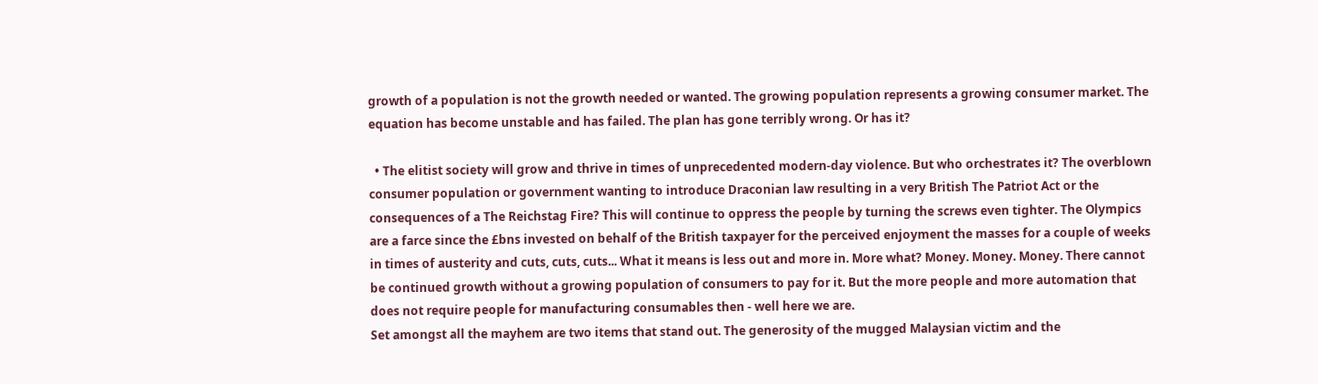growth of a population is not the growth needed or wanted. The growing population represents a growing consumer market. The equation has become unstable and has failed. The plan has gone terribly wrong. Or has it?

  • The elitist society will grow and thrive in times of unprecedented modern-day violence. But who orchestrates it? The overblown consumer population or government wanting to introduce Draconian law resulting in a very British The Patriot Act or the consequences of a The Reichstag Fire? This will continue to oppress the people by turning the screws even tighter. The Olympics are a farce since the £bns invested on behalf of the British taxpayer for the perceived enjoyment the masses for a couple of weeks in times of austerity and cuts, cuts, cuts... What it means is less out and more in. More what? Money. Money. Money. There cannot be continued growth without a growing population of consumers to pay for it. But the more people and more automation that does not require people for manufacturing consumables then - well here we are.
Set amongst all the mayhem are two items that stand out. The generosity of the mugged Malaysian victim and the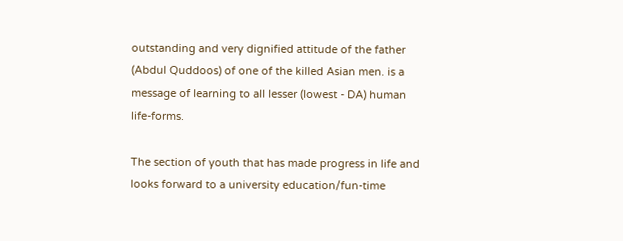outstanding and very dignified attitude of the father (Abdul Quddoos) of one of the killed Asian men. is a message of learning to all lesser (lowest - DA) human life-forms.

The section of youth that has made progress in life and looks forward to a university education/fun-time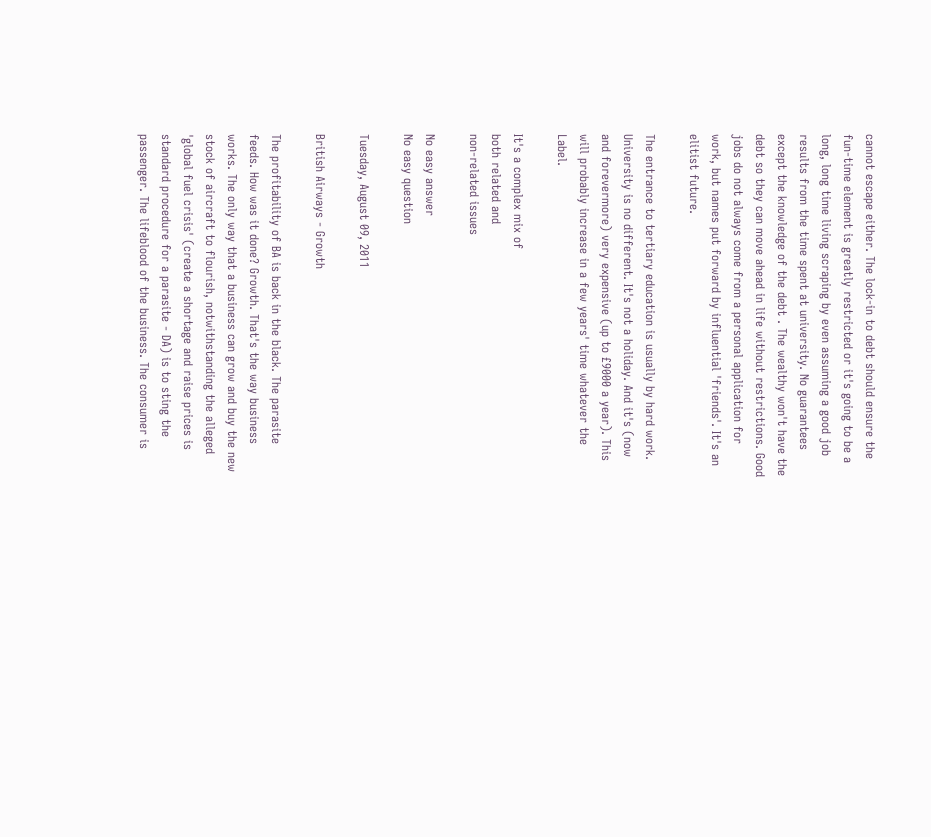cannot escape either. The lock-in to debt should ensure the fun-time element is greatly restricted or it's going to be a long, long time living scraping by even assuming a good job results from the time spent at university. No guarantees except the knowledge of the debt . The wealthy won't have the debt so they can move ahead in life without restrictions. Good jobs do not always come from a personal application for work, but names put forward by influential 'friends'. It's an elitist future.

The entrance to tertiary education is usually by hard work. University is no different. It's not a holiday. And it's (now and forevermore) very expensive (up to £9000 a year). This will probably increase in a few years' time whatever the Label.

It's a complex mix of
both related and
non-related issues

No easy answer
No easy question

Tuesday, August 09, 2011

British Airways - Growth

The profitability of BA is back in the black. The parasite feeds. How was it done? Growth. That's the way business works. The only way that a business can grow and buy the new stock of aircraft to flourish, notwithstanding the alleged 'global fuel crisis' (create a shortage and raise prices is standard procedure for a parasite - DA) is to sting the passenger. The lifeblood of the business. The consumer is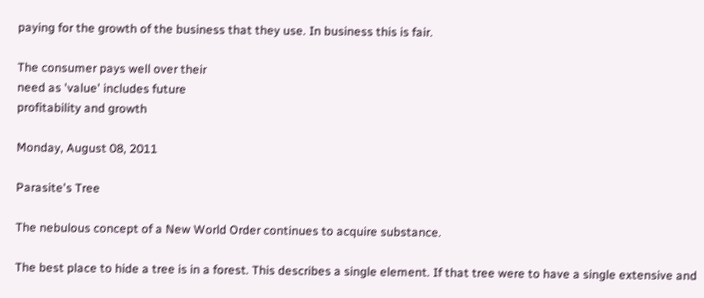paying for the growth of the business that they use. In business this is fair.

The consumer pays well over their
need as 'value' includes future
profitability and growth

Monday, August 08, 2011

Parasite's Tree

The nebulous concept of a New World Order continues to acquire substance.

The best place to hide a tree is in a forest. This describes a single element. If that tree were to have a single extensive and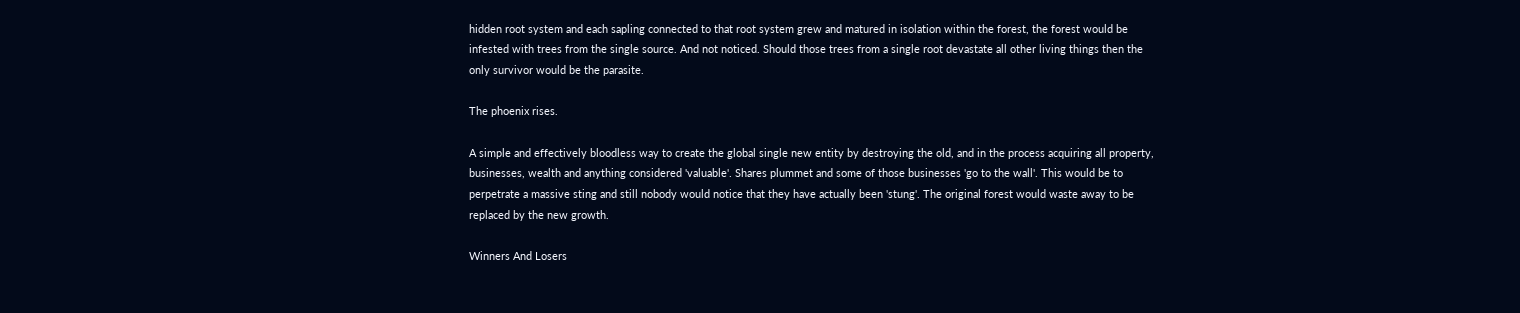hidden root system and each sapling connected to that root system grew and matured in isolation within the forest, the forest would be infested with trees from the single source. And not noticed. Should those trees from a single root devastate all other living things then the only survivor would be the parasite.

The phoenix rises.

A simple and effectively bloodless way to create the global single new entity by destroying the old, and in the process acquiring all property, businesses, wealth and anything considered 'valuable'. Shares plummet and some of those businesses 'go to the wall'. This would be to perpetrate a massive sting and still nobody would notice that they have actually been 'stung'. The original forest would waste away to be replaced by the new growth.

Winners And Losers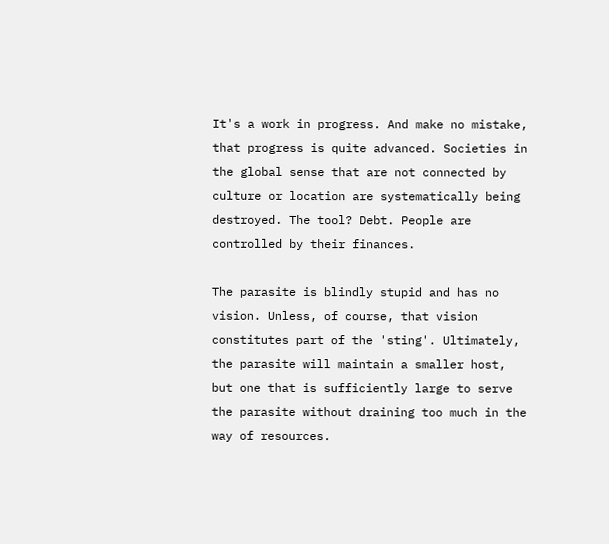It's a work in progress. And make no mistake, that progress is quite advanced. Societies in the global sense that are not connected by culture or location are systematically being destroyed. The tool? Debt. People are controlled by their finances.

The parasite is blindly stupid and has no vision. Unless, of course, that vision constitutes part of the 'sting'. Ultimately, the parasite will maintain a smaller host, but one that is sufficiently large to serve the parasite without draining too much in the way of resources.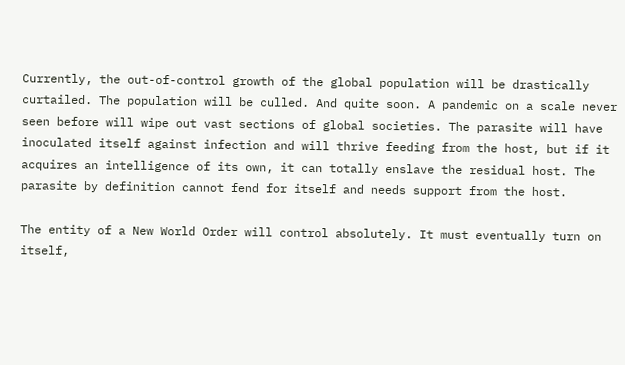Currently, the out-of-control growth of the global population will be drastically curtailed. The population will be culled. And quite soon. A pandemic on a scale never seen before will wipe out vast sections of global societies. The parasite will have inoculated itself against infection and will thrive feeding from the host, but if it acquires an intelligence of its own, it can totally enslave the residual host. The parasite by definition cannot fend for itself and needs support from the host.

The entity of a New World Order will control absolutely. It must eventually turn on itself,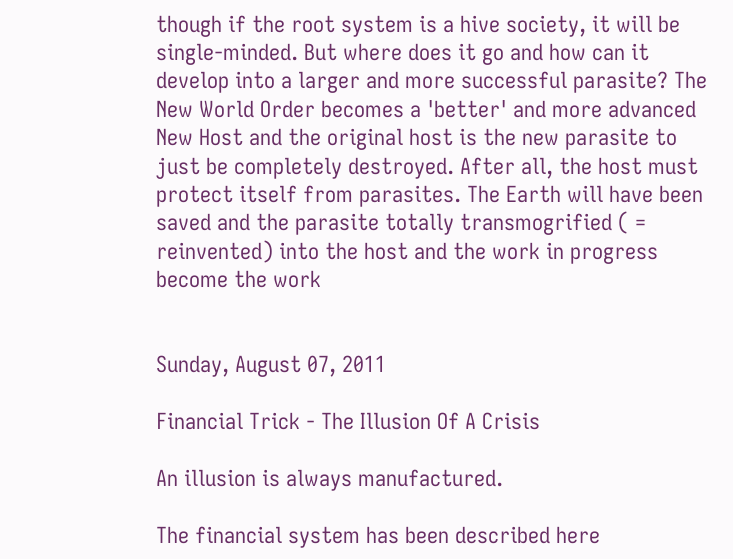though if the root system is a hive society, it will be single-minded. But where does it go and how can it develop into a larger and more successful parasite? The New World Order becomes a 'better' and more advanced New Host and the original host is the new parasite to just be completely destroyed. After all, the host must protect itself from parasites. The Earth will have been saved and the parasite totally transmogrified ( = reinvented) into the host and the work in progress become the work


Sunday, August 07, 2011

Financial Trick - The Illusion Of A Crisis

An illusion is always manufactured.

The financial system has been described here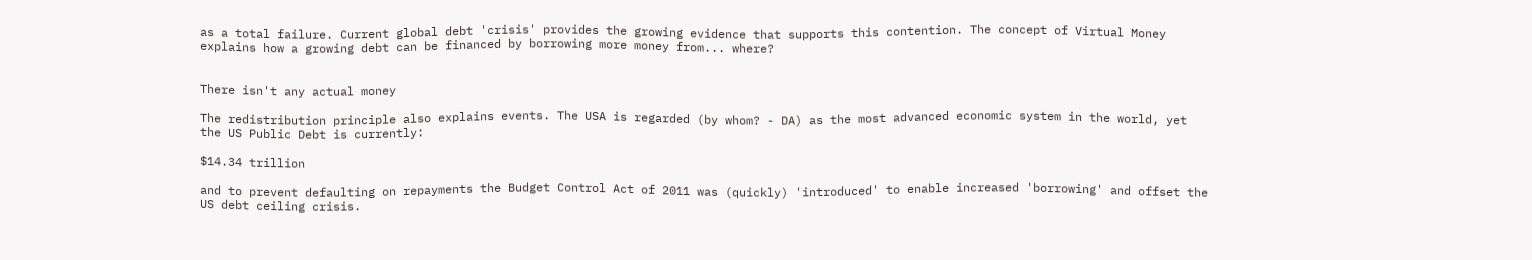as a total failure. Current global debt 'crisis' provides the growing evidence that supports this contention. The concept of Virtual Money explains how a growing debt can be financed by borrowing more money from... where?


There isn't any actual money

The redistribution principle also explains events. The USA is regarded (by whom? - DA) as the most advanced economic system in the world, yet the US Public Debt is currently:

$14.34 trillion

and to prevent defaulting on repayments the Budget Control Act of 2011 was (quickly) 'introduced' to enable increased 'borrowing' and offset the US debt ceiling crisis.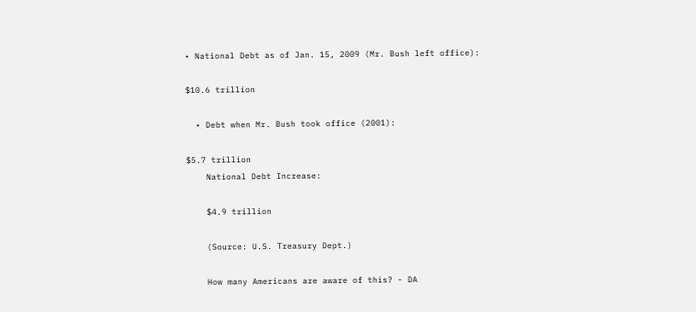• National Debt as of Jan. 15, 2009 (Mr. Bush left office):

$10.6 trillion

  • Debt when Mr. Bush took office (2001):

$5.7 trillion
    National Debt Increase:

    $4.9 trillion

    (Source: U.S. Treasury Dept.)

    How many Americans are aware of this? - DA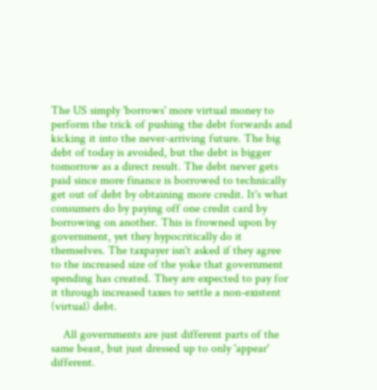The US simply 'borrows' more virtual money to perform the trick of pushing the debt forwards and kicking it into the never-arriving future. The big debt of today is avoided, but the debt is bigger tomorrow as a direct result. The debt never gets paid since more finance is borrowed to technically get out of debt by obtaining more credit. It's what consumers do by paying off one credit card by borrowing on another. This is frowned upon by government, yet they hypocritically do it themselves. The taxpayer isn't asked if they agree to the increased size of the yoke that government spending has created. They are expected to pay for it through increased taxes to settle a non-existent (virtual) debt.

    All governments are just different parts of the same beast, but just dressed up to only 'appear' different.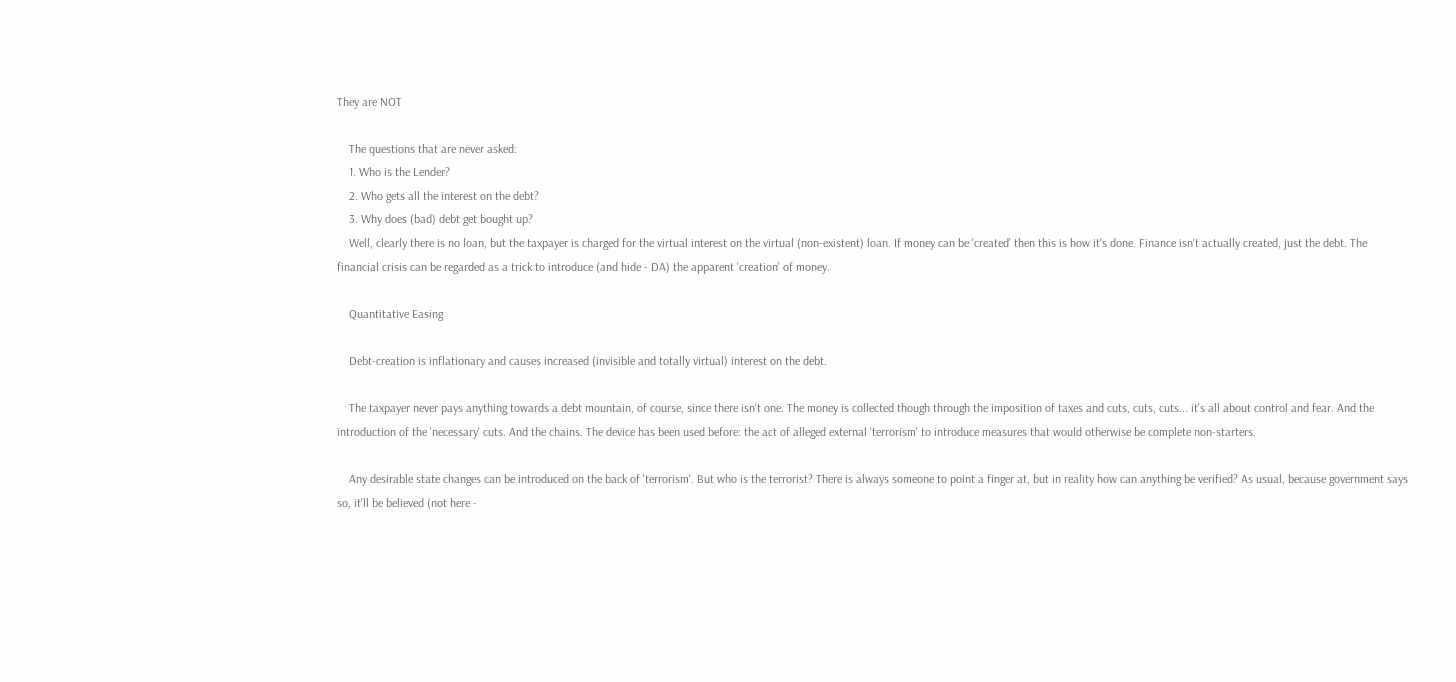They are NOT

    The questions that are never asked:
    1. Who is the Lender?
    2. Who gets all the interest on the debt?
    3. Why does (bad) debt get bought up?
    Well, clearly there is no loan, but the taxpayer is charged for the virtual interest on the virtual (non-existent) loan. If money can be 'created' then this is how it's done. Finance isn't actually created, just the debt. The financial crisis can be regarded as a trick to introduce (and hide - DA) the apparent 'creation' of money.

    Quantitative Easing

    Debt-creation is inflationary and causes increased (invisible and totally virtual) interest on the debt.

    The taxpayer never pays anything towards a debt mountain, of course, since there isn't one. The money is collected though through the imposition of taxes and cuts, cuts, cuts... it's all about control and fear. And the introduction of the 'necessary' cuts. And the chains. The device has been used before: the act of alleged external 'terrorism' to introduce measures that would otherwise be complete non-starters.

    Any desirable state changes can be introduced on the back of 'terrorism'. But who is the terrorist? There is always someone to point a finger at, but in reality how can anything be verified? As usual, because government says so, it'll be believed (not here -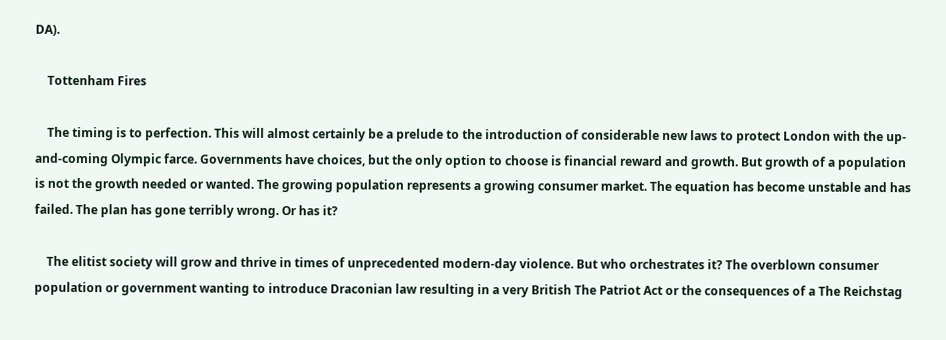DA).

    Tottenham Fires

    The timing is to perfection. This will almost certainly be a prelude to the introduction of considerable new laws to protect London with the up-and-coming Olympic farce. Governments have choices, but the only option to choose is financial reward and growth. But growth of a population is not the growth needed or wanted. The growing population represents a growing consumer market. The equation has become unstable and has failed. The plan has gone terribly wrong. Or has it?

    The elitist society will grow and thrive in times of unprecedented modern-day violence. But who orchestrates it? The overblown consumer population or government wanting to introduce Draconian law resulting in a very British The Patriot Act or the consequences of a The Reichstag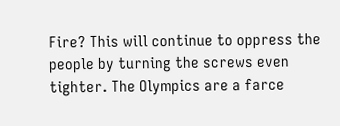Fire? This will continue to oppress the people by turning the screws even tighter. The Olympics are a farce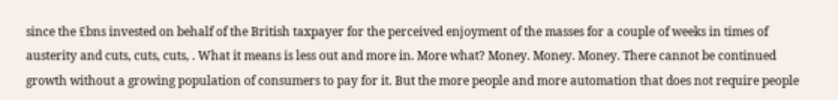since the £bns invested on behalf of the British taxpayer for the perceived enjoyment of the masses for a couple of weeks in times of austerity and cuts, cuts, cuts, . What it means is less out and more in. More what? Money. Money. Money. There cannot be continued growth without a growing population of consumers to pay for it. But the more people and more automation that does not require people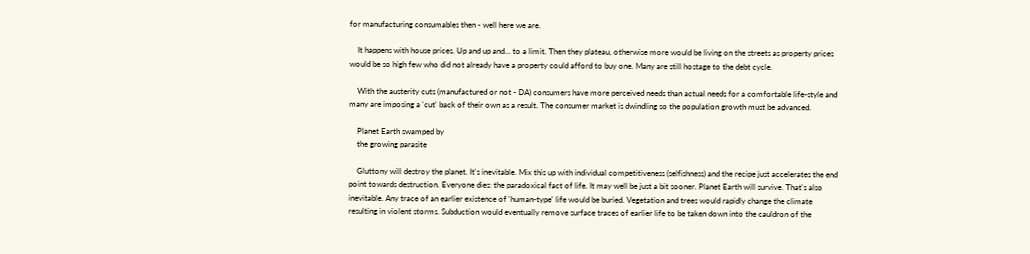for manufacturing consumables then - well here we are.

    It happens with house prices. Up and up and... to a limit. Then they plateau, otherwise more would be living on the streets as property prices would be so high few who did not already have a property could afford to buy one. Many are still hostage to the debt cycle.

    With the austerity cuts (manufactured or not - DA) consumers have more perceived needs than actual needs for a comfortable life-style and many are imposing a 'cut' back of their own as a result. The consumer market is dwindling so the population growth must be advanced.

    Planet Earth swamped by
    the growing parasite

    Gluttony will destroy the planet. It's inevitable. Mix this up with individual competitiveness (selfishness) and the recipe just accelerates the end point towards destruction. Everyone dies: the paradoxical fact of life. It may well be just a bit sooner. Planet Earth will survive. That's also inevitable. Any trace of an earlier existence of 'human-type' life would be buried. Vegetation and trees would rapidly change the climate resulting in violent storms. Subduction would eventually remove surface traces of earlier life to be taken down into the cauldron of the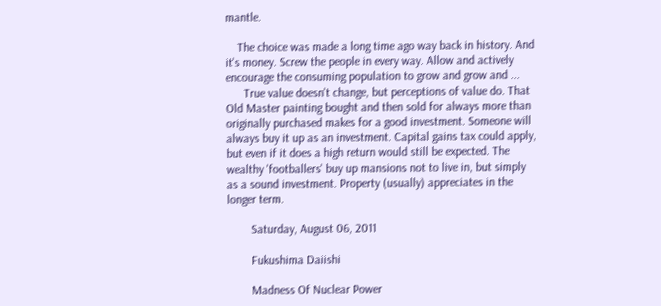mantle.

    The choice was made a long time ago way back in history. And it's money. Screw the people in every way. Allow and actively encourage the consuming population to grow and grow and ...
      True value doesn't change, but perceptions of value do. That Old Master painting bought and then sold for always more than originally purchased makes for a good investment. Someone will always buy it up as an investment. Capital gains tax could apply, but even if it does a high return would still be expected. The wealthy 'footballers' buy up mansions not to live in, but simply as a sound investment. Property (usually) appreciates in the longer term.

        Saturday, August 06, 2011

        Fukushima Daiishi

        Madness Of Nuclear Power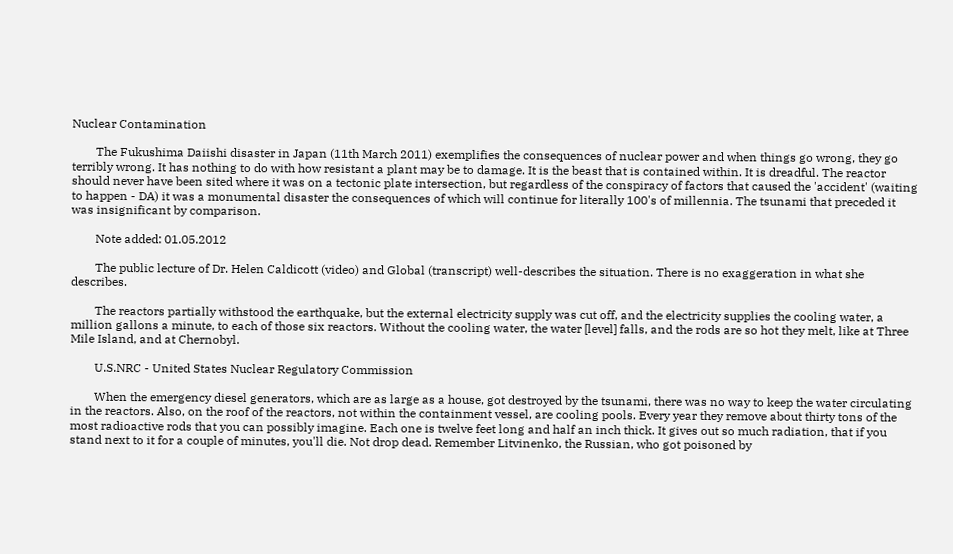Nuclear Contamination

        The Fukushima Daiishi disaster in Japan (11th March 2011) exemplifies the consequences of nuclear power and when things go wrong, they go terribly wrong. It has nothing to do with how resistant a plant may be to damage. It is the beast that is contained within. It is dreadful. The reactor should never have been sited where it was on a tectonic plate intersection, but regardless of the conspiracy of factors that caused the 'accident' (waiting to happen - DA) it was a monumental disaster the consequences of which will continue for literally 100's of millennia. The tsunami that preceded it was insignificant by comparison.

        Note added: 01.05.2012

        The public lecture of Dr. Helen Caldicott (video) and Global (transcript) well-describes the situation. There is no exaggeration in what she describes.

        The reactors partially withstood the earthquake, but the external electricity supply was cut off, and the electricity supplies the cooling water, a million gallons a minute, to each of those six reactors. Without the cooling water, the water [level] falls, and the rods are so hot they melt, like at Three Mile Island, and at Chernobyl.

        U.S.NRC - United States Nuclear Regulatory Commission

        When the emergency diesel generators, which are as large as a house, got destroyed by the tsunami, there was no way to keep the water circulating in the reactors. Also, on the roof of the reactors, not within the containment vessel, are cooling pools. Every year they remove about thirty tons of the most radioactive rods that you can possibly imagine. Each one is twelve feet long and half an inch thick. It gives out so much radiation, that if you stand next to it for a couple of minutes, you'll die. Not drop dead. Remember Litvinenko, the Russian, who got poisoned by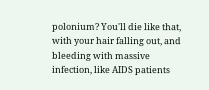polonium? You'll die like that, with your hair falling out, and bleeding with massive infection, like AIDS patients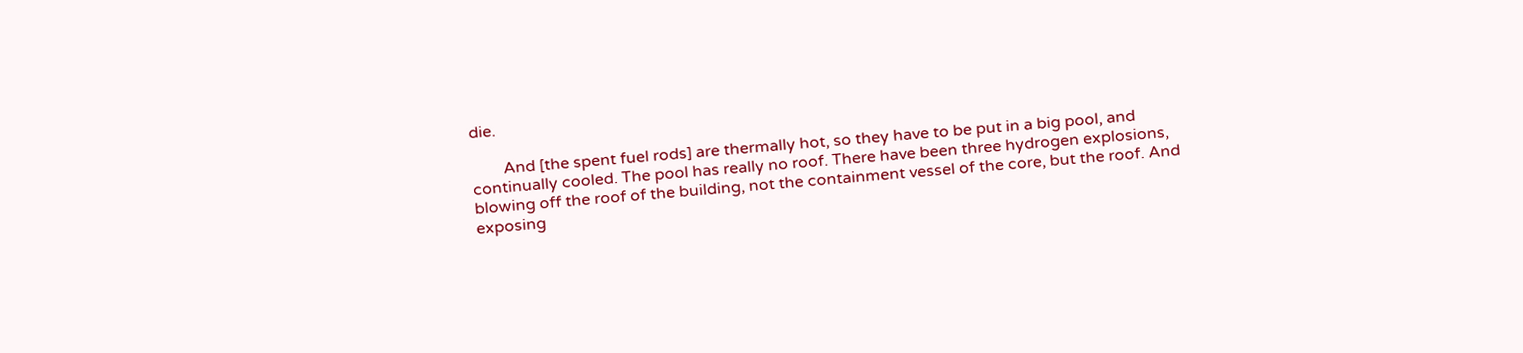die.

        And [the spent fuel rods] are thermally hot, so they have to be put in a big pool, and continually cooled. The pool has really no roof. There have been three hydrogen explosions, blowing off the roof of the building, not the containment vessel of the core, but the roof. And exposing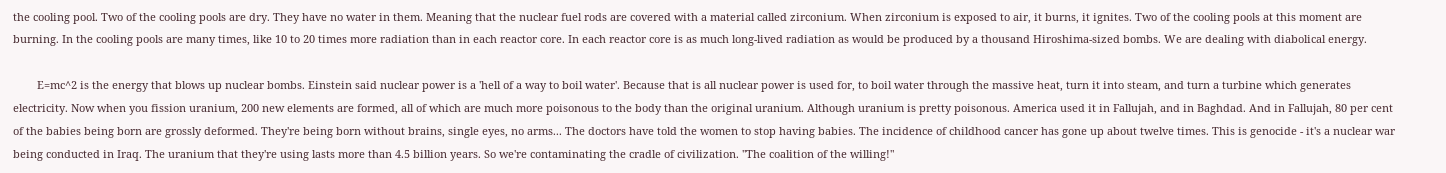the cooling pool. Two of the cooling pools are dry. They have no water in them. Meaning that the nuclear fuel rods are covered with a material called zirconium. When zirconium is exposed to air, it burns, it ignites. Two of the cooling pools at this moment are burning. In the cooling pools are many times, like 10 to 20 times more radiation than in each reactor core. In each reactor core is as much long-lived radiation as would be produced by a thousand Hiroshima-sized bombs. We are dealing with diabolical energy.

        E=mc^2 is the energy that blows up nuclear bombs. Einstein said nuclear power is a 'hell of a way to boil water'. Because that is all nuclear power is used for, to boil water through the massive heat, turn it into steam, and turn a turbine which generates electricity. Now when you fission uranium, 200 new elements are formed, all of which are much more poisonous to the body than the original uranium. Although uranium is pretty poisonous. America used it in Fallujah, and in Baghdad. And in Fallujah, 80 per cent of the babies being born are grossly deformed. They're being born without brains, single eyes, no arms... The doctors have told the women to stop having babies. The incidence of childhood cancer has gone up about twelve times. This is genocide - it's a nuclear war being conducted in Iraq. The uranium that they're using lasts more than 4.5 billion years. So we're contaminating the cradle of civilization. "The coalition of the willing!"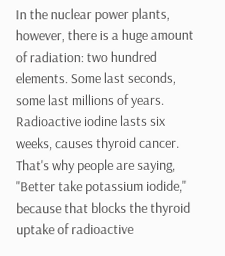In the nuclear power plants, however, there is a huge amount of radiation: two hundred elements. Some last seconds, some last millions of years. Radioactive iodine lasts six weeks, causes thyroid cancer.  That's why people are saying, "Better take potassium iodide," because that blocks the thyroid uptake of radioactive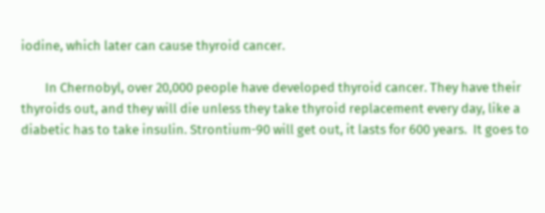iodine, which later can cause thyroid cancer.

        In Chernobyl, over 20,000 people have developed thyroid cancer. They have their thyroids out, and they will die unless they take thyroid replacement every day, like a diabetic has to take insulin. Strontium-90 will get out, it lasts for 600 years.  It goes to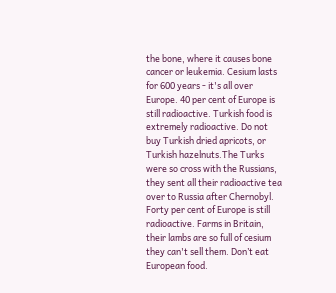the bone, where it causes bone cancer or leukemia. Cesium lasts for 600 years - it's all over Europe. 40 per cent of Europe is still radioactive. Turkish food is extremely radioactive. Do not buy Turkish dried apricots, or Turkish hazelnuts.The Turks were so cross with the Russians, they sent all their radioactive tea over to Russia after Chernobyl. Forty per cent of Europe is still radioactive. Farms in Britain, their lambs are so full of cesium they can't sell them. Don’t eat European food.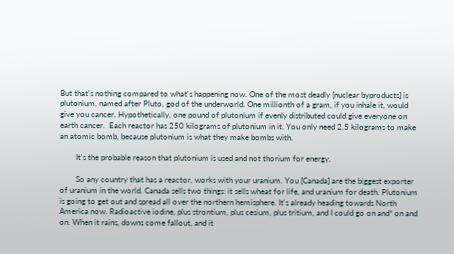But that's nothing compared to what's happening now. One of the most deadly [nuclear byproducts] is plutonium, named after Pluto, god of the underworld. One millionth of a gram, if you inhale it, would give you cancer. Hypothetically, one pound of plutonium if evenly distributed could give everyone on earth cancer.  Each reactor has 250 kilograms of plutonium in it. You only need 2.5 kilograms to make an atomic bomb, because plutonium is what they make bombs with.

        It's the probable reason that plutonium is used and not thorium for energy.

        So any country that has a reactor, works with your uranium. You [Canada] are the biggest exporter of uranium in the world. Canada sells two things: it sells wheat for life, and uranium for death. Plutonium is going to get out and spread all over the northern hemisphere. It's already heading towards North America now. Radioactive iodine, plus strontium, plus cesium, plus tritium, and I could go on and* on and on. When it rains, downs come fallout, and it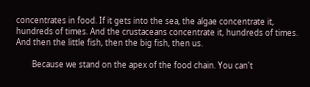concentrates in food. If it gets into the sea, the algae concentrate it, hundreds of times. And the crustaceans concentrate it, hundreds of times. And then the little fish, then the big fish, then us.

        Because we stand on the apex of the food chain. You can't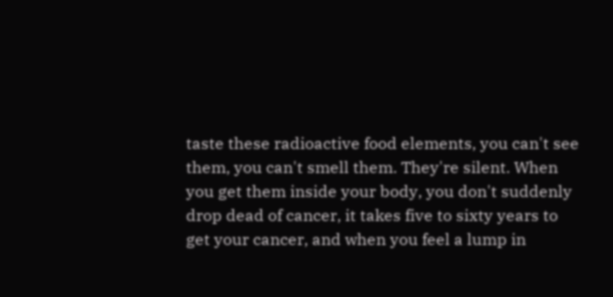taste these radioactive food elements, you can't see them, you can't smell them. They're silent. When you get them inside your body, you don't suddenly drop dead of cancer, it takes five to sixty years to get your cancer, and when you feel a lump in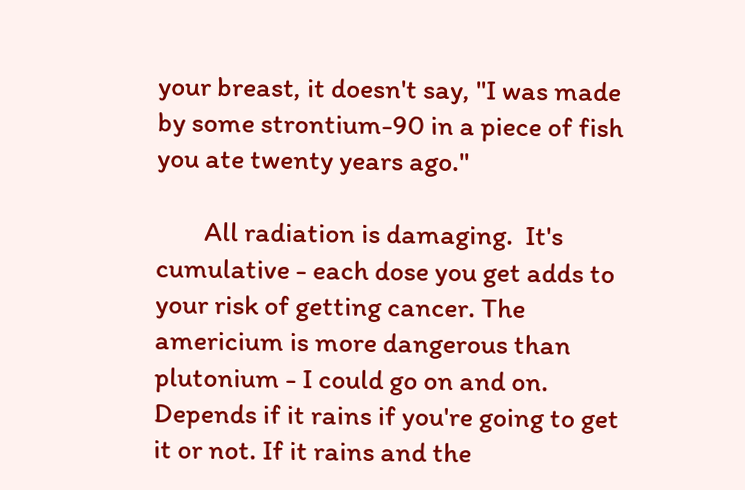your breast, it doesn't say, "I was made by some strontium-90 in a piece of fish you ate twenty years ago."

        All radiation is damaging.  It's cumulative - each dose you get adds to your risk of getting cancer. The americium is more dangerous than plutonium - I could go on and on. Depends if it rains if you're going to get it or not. If it rains and the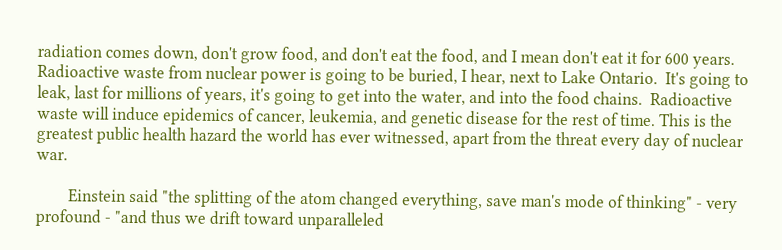radiation comes down, don't grow food, and don't eat the food, and I mean don't eat it for 600 years. Radioactive waste from nuclear power is going to be buried, I hear, next to Lake Ontario.  It's going to leak, last for millions of years, it's going to get into the water, and into the food chains.  Radioactive waste will induce epidemics of cancer, leukemia, and genetic disease for the rest of time. This is the greatest public health hazard the world has ever witnessed, apart from the threat every day of nuclear war.

        Einstein said "the splitting of the atom changed everything, save man's mode of thinking" - very profound - "and thus we drift toward unparalleled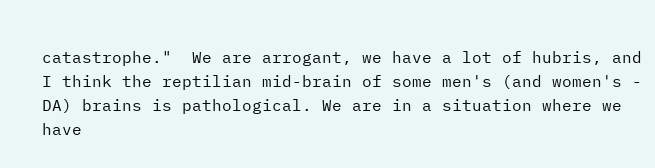catastrophe."  We are arrogant, we have a lot of hubris, and I think the reptilian mid-brain of some men's (and women's - DA) brains is pathological. We are in a situation where we have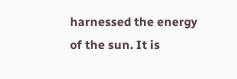harnessed the energy of the sun. It is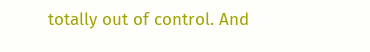totally out of control. And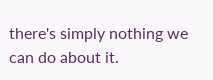there's simply nothing we can do about it.